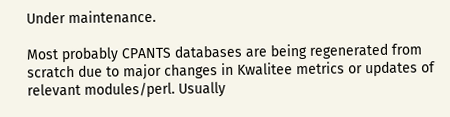Under maintenance.

Most probably CPANTS databases are being regenerated from scratch due to major changes in Kwalitee metrics or updates of relevant modules/perl. Usually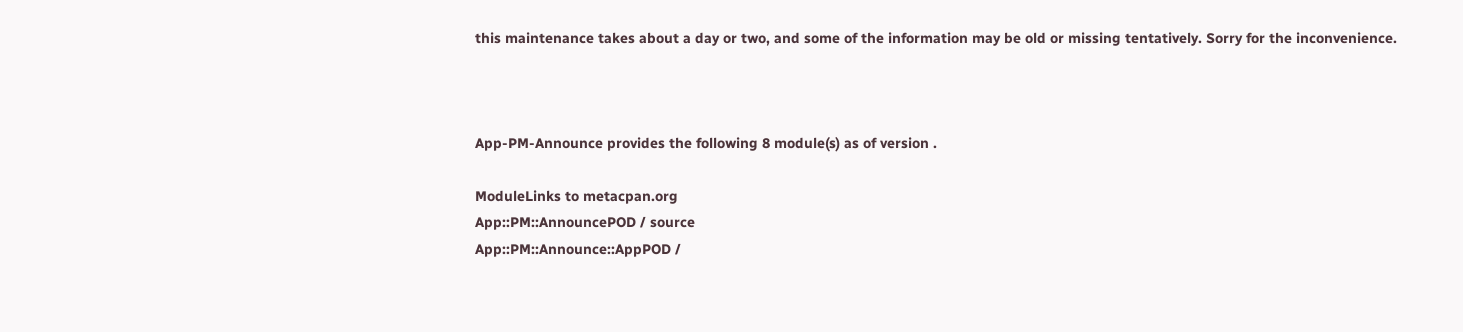this maintenance takes about a day or two, and some of the information may be old or missing tentatively. Sorry for the inconvenience.



App-PM-Announce provides the following 8 module(s) as of version .

ModuleLinks to metacpan.org
App::PM::AnnouncePOD / source
App::PM::Announce::AppPOD /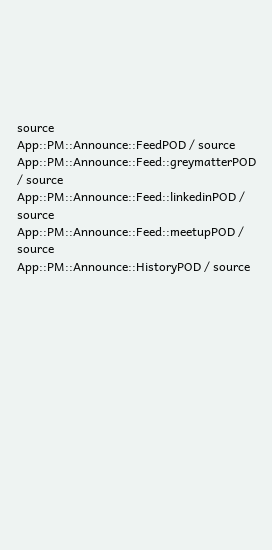source
App::PM::Announce::FeedPOD / source
App::PM::Announce::Feed::greymatterPOD / source
App::PM::Announce::Feed::linkedinPOD / source
App::PM::Announce::Feed::meetupPOD / source
App::PM::Announce::HistoryPOD / source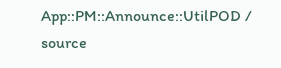App::PM::Announce::UtilPOD / source